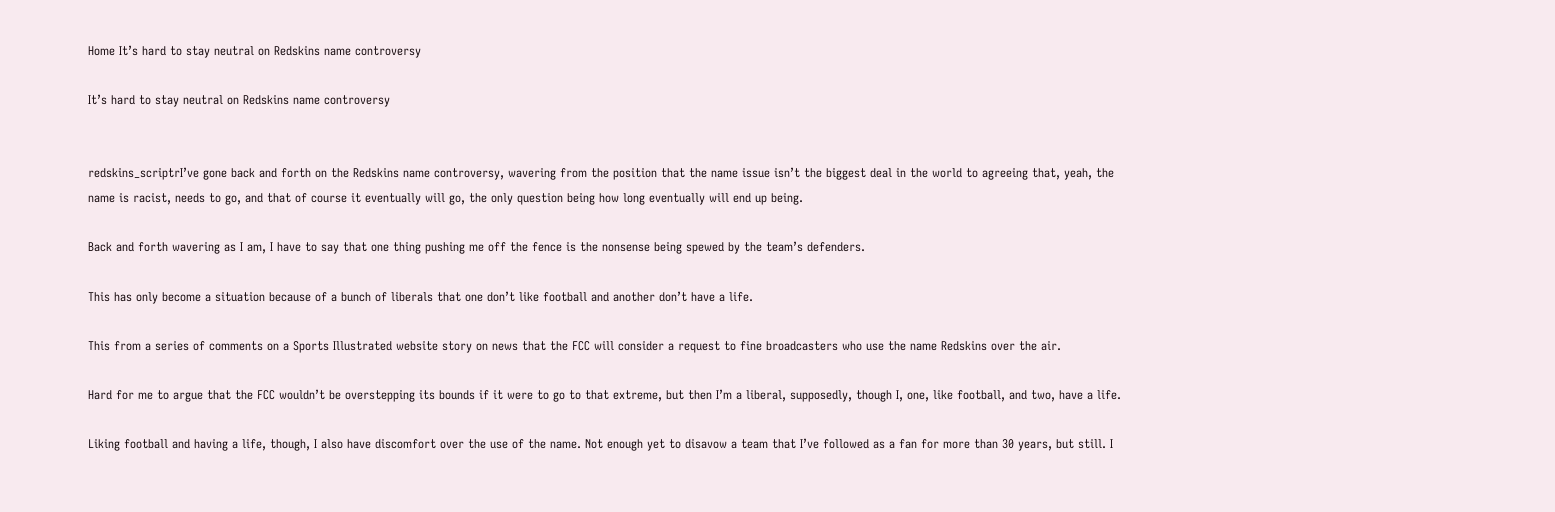Home It’s hard to stay neutral on Redskins name controversy

It’s hard to stay neutral on Redskins name controversy


redskins_scriptrI’ve gone back and forth on the Redskins name controversy, wavering from the position that the name issue isn’t the biggest deal in the world to agreeing that, yeah, the name is racist, needs to go, and that of course it eventually will go, the only question being how long eventually will end up being.

Back and forth wavering as I am, I have to say that one thing pushing me off the fence is the nonsense being spewed by the team’s defenders.

This has only become a situation because of a bunch of liberals that one don’t like football and another don’t have a life.

This from a series of comments on a Sports Illustrated website story on news that the FCC will consider a request to fine broadcasters who use the name Redskins over the air.

Hard for me to argue that the FCC wouldn’t be overstepping its bounds if it were to go to that extreme, but then I’m a liberal, supposedly, though I, one, like football, and two, have a life.

Liking football and having a life, though, I also have discomfort over the use of the name. Not enough yet to disavow a team that I’ve followed as a fan for more than 30 years, but still. I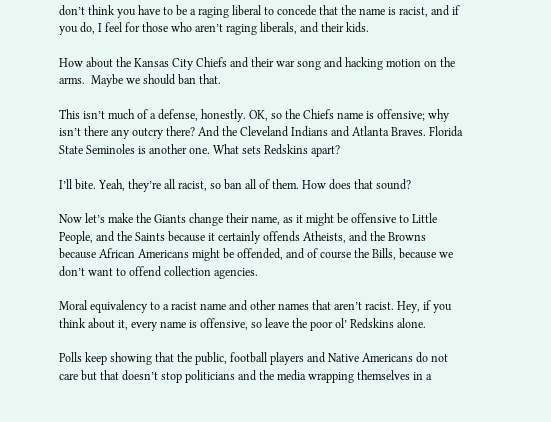don’t think you have to be a raging liberal to concede that the name is racist, and if you do, I feel for those who aren’t raging liberals, and their kids.

How about the Kansas City Chiefs and their war song and hacking motion on the arms.  Maybe we should ban that.

This isn’t much of a defense, honestly. OK, so the Chiefs name is offensive; why isn’t there any outcry there? And the Cleveland Indians and Atlanta Braves. Florida State Seminoles is another one. What sets Redskins apart?

I’ll bite. Yeah, they’re all racist, so ban all of them. How does that sound?

Now let’s make the Giants change their name, as it might be offensive to Little People, and the Saints because it certainly offends Atheists, and the Browns because African Americans might be offended, and of course the Bills, because we don’t want to offend collection agencies.

Moral equivalency to a racist name and other names that aren’t racist. Hey, if you think about it, every name is offensive, so leave the poor ol’ Redskins alone.

Polls keep showing that the public, football players and Native Americans do not care but that doesn’t stop politicians and the media wrapping themselves in a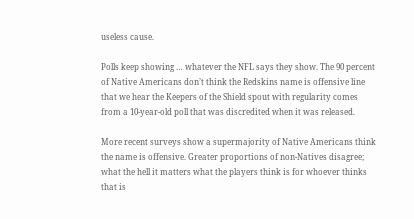useless cause.

Polls keep showing … whatever the NFL says they show. The 90 percent of Native Americans don’t think the Redskins name is offensive line that we hear the Keepers of the Shield spout with regularity comes from a 10-year-old poll that was discredited when it was released.

More recent surveys show a supermajority of Native Americans think the name is offensive. Greater proportions of non-Natives disagree; what the hell it matters what the players think is for whoever thinks that is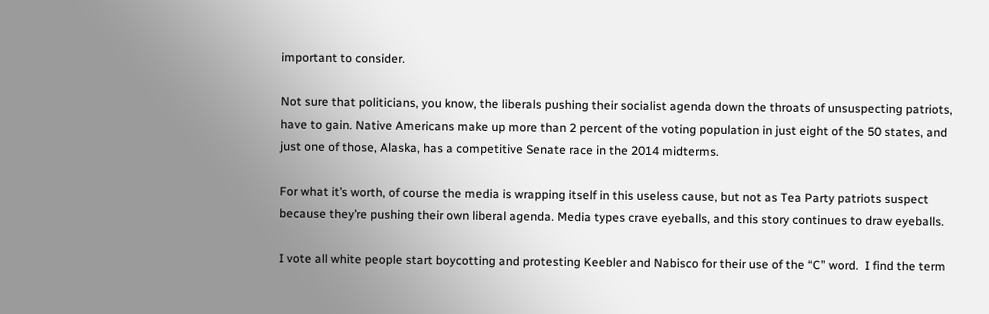important to consider.

Not sure that politicians, you know, the liberals pushing their socialist agenda down the throats of unsuspecting patriots, have to gain. Native Americans make up more than 2 percent of the voting population in just eight of the 50 states, and just one of those, Alaska, has a competitive Senate race in the 2014 midterms.

For what it’s worth, of course the media is wrapping itself in this useless cause, but not as Tea Party patriots suspect because they’re pushing their own liberal agenda. Media types crave eyeballs, and this story continues to draw eyeballs.

I vote all white people start boycotting and protesting Keebler and Nabisco for their use of the “C” word.  I find the term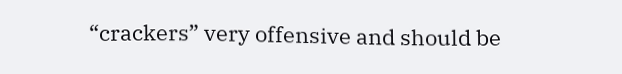“crackers” very offensive and should be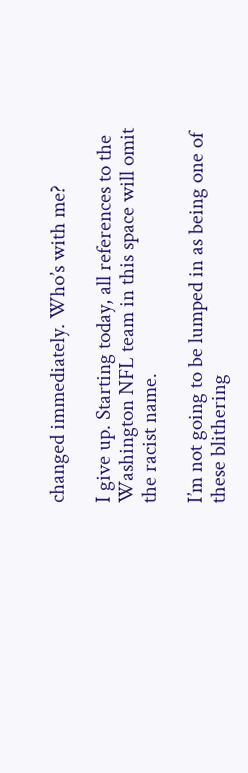changed immediately. Who’s with me?

I give up. Starting today, all references to the Washington NFL team in this space will omit the racist name.

I’m not going to be lumped in as being one of these blithering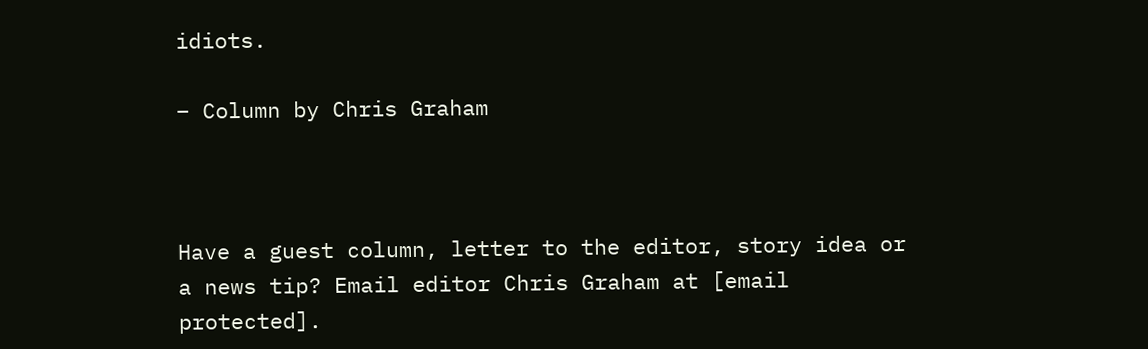idiots.

– Column by Chris Graham



Have a guest column, letter to the editor, story idea or a news tip? Email editor Chris Graham at [email protected].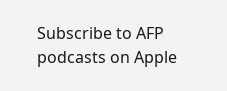Subscribe to AFP podcasts on Apple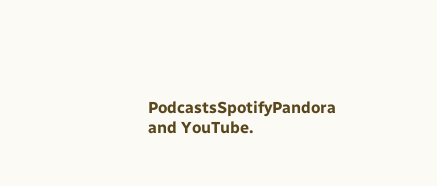PodcastsSpotifyPandora and YouTube.